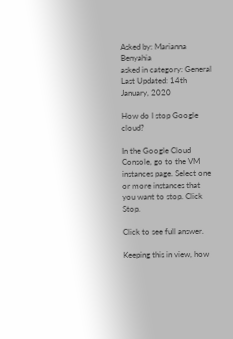Asked by: Marianna Benyahia
asked in category: General Last Updated: 14th January, 2020

How do I stop Google cloud?

In the Google Cloud Console, go to the VM instances page. Select one or more instances that you want to stop. Click Stop.

Click to see full answer.

Keeping this in view, how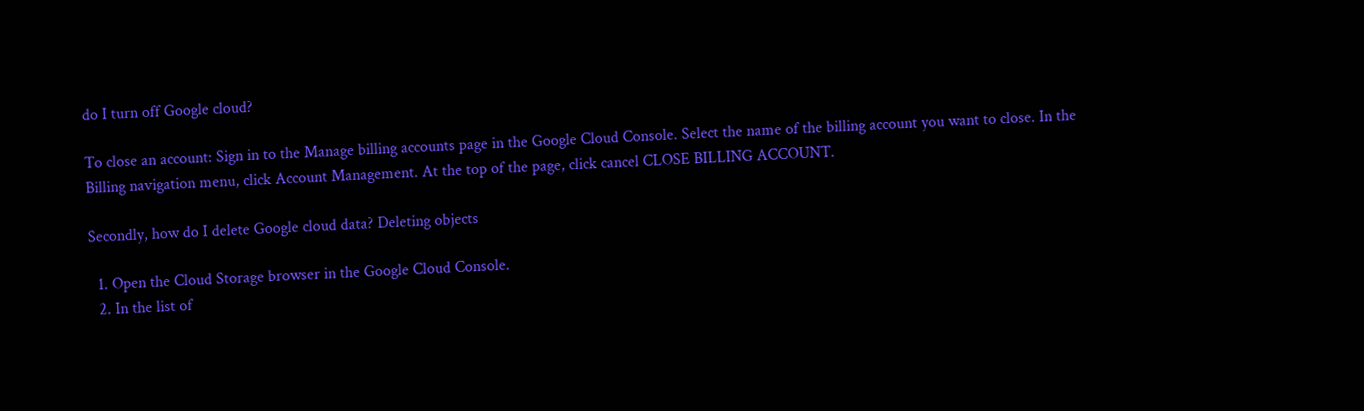do I turn off Google cloud?

To close an account: Sign in to the Manage billing accounts page in the Google Cloud Console. Select the name of the billing account you want to close. In the Billing navigation menu, click Account Management. At the top of the page, click cancel CLOSE BILLING ACCOUNT.

Secondly, how do I delete Google cloud data? Deleting objects

  1. Open the Cloud Storage browser in the Google Cloud Console.
  2. In the list of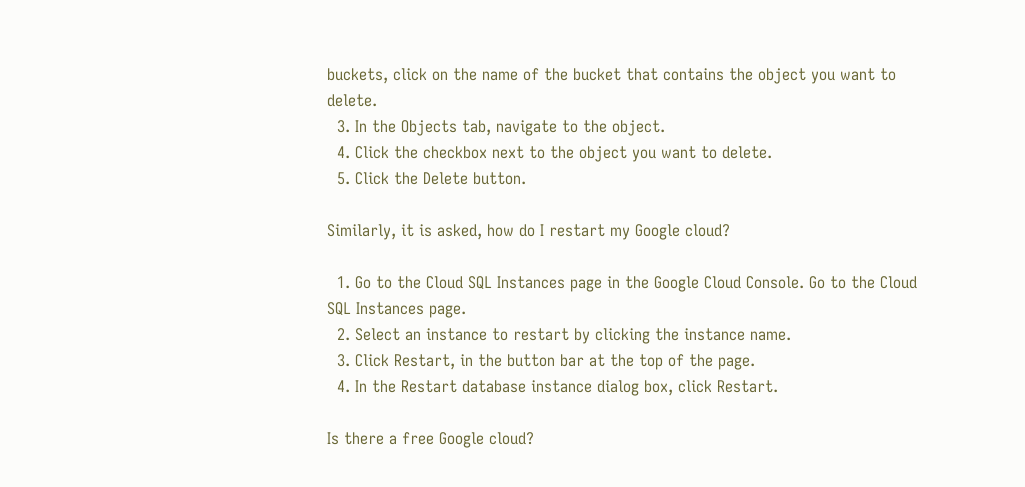buckets, click on the name of the bucket that contains the object you want to delete.
  3. In the Objects tab, navigate to the object.
  4. Click the checkbox next to the object you want to delete.
  5. Click the Delete button.

Similarly, it is asked, how do I restart my Google cloud?

  1. Go to the Cloud SQL Instances page in the Google Cloud Console. Go to the Cloud SQL Instances page.
  2. Select an instance to restart by clicking the instance name.
  3. Click Restart, in the button bar at the top of the page.
  4. In the Restart database instance dialog box, click Restart.

Is there a free Google cloud?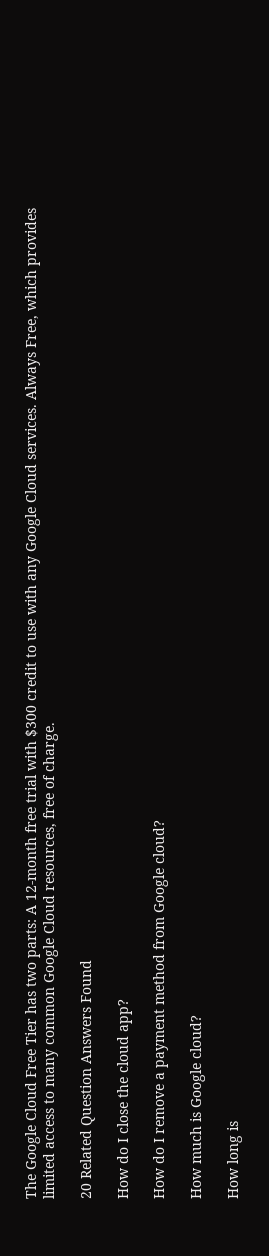The Google Cloud Free Tier has two parts: A 12-month free trial with $300 credit to use with any Google Cloud services. Always Free, which provides limited access to many common Google Cloud resources, free of charge.

20 Related Question Answers Found

How do I close the cloud app?

How do I remove a payment method from Google cloud?

How much is Google cloud?

How long is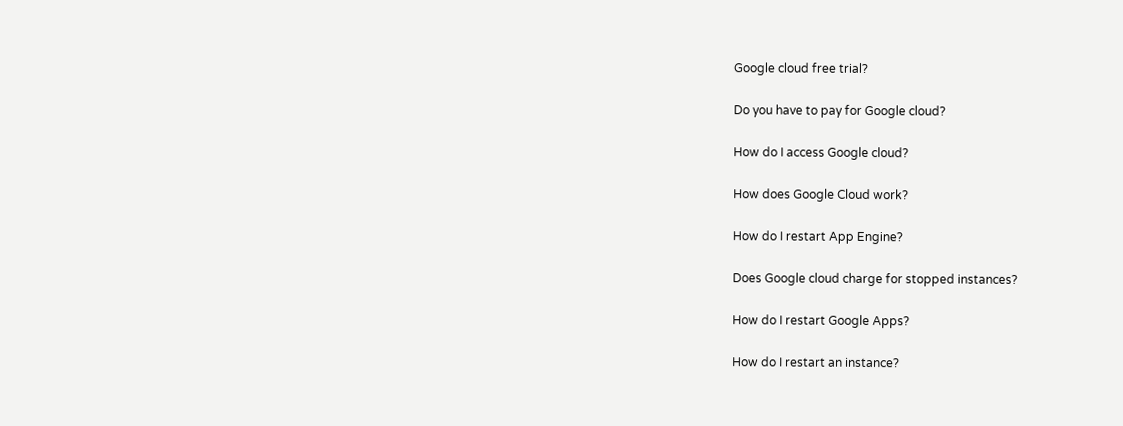Google cloud free trial?

Do you have to pay for Google cloud?

How do I access Google cloud?

How does Google Cloud work?

How do I restart App Engine?

Does Google cloud charge for stopped instances?

How do I restart Google Apps?

How do I restart an instance?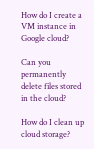How do I create a VM instance in Google cloud?

Can you permanently delete files stored in the cloud?

How do I clean up cloud storage?